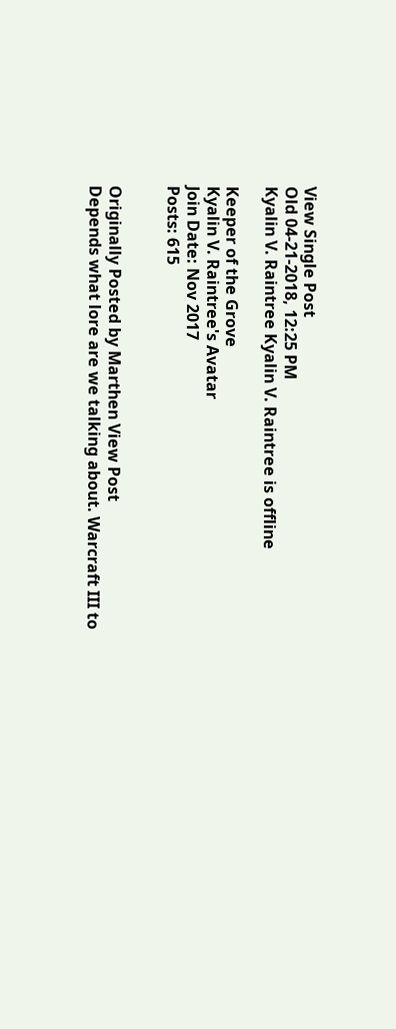View Single Post
Old 04-21-2018, 12:25 PM
Kyalin V. Raintree Kyalin V. Raintree is offline

Keeper of the Grove
Kyalin V. Raintree's Avatar
Join Date: Nov 2017
Posts: 615


Originally Posted by Marthen View Post
Depends what lore are we talking about. Warcraft III to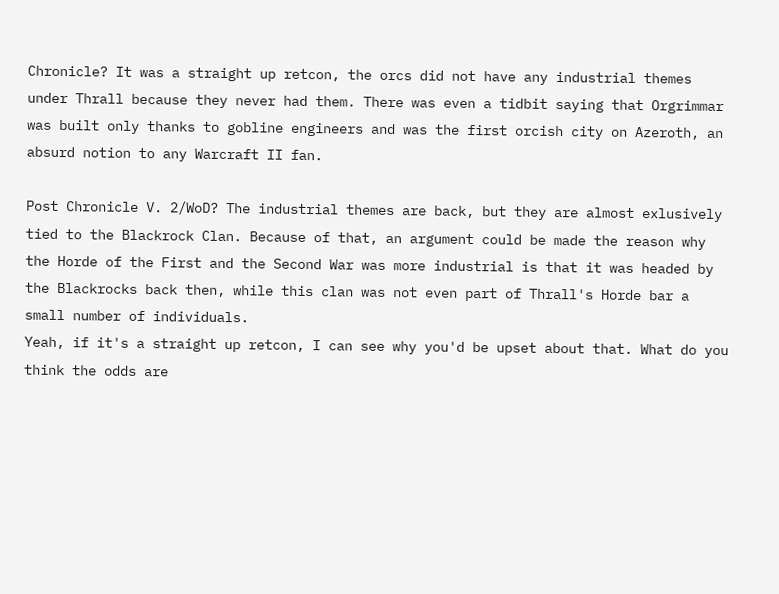Chronicle? It was a straight up retcon, the orcs did not have any industrial themes under Thrall because they never had them. There was even a tidbit saying that Orgrimmar was built only thanks to gobline engineers and was the first orcish city on Azeroth, an absurd notion to any Warcraft II fan.

Post Chronicle V. 2/WoD? The industrial themes are back, but they are almost exlusively tied to the Blackrock Clan. Because of that, an argument could be made the reason why the Horde of the First and the Second War was more industrial is that it was headed by the Blackrocks back then, while this clan was not even part of Thrall's Horde bar a small number of individuals.
Yeah, if it's a straight up retcon, I can see why you'd be upset about that. What do you think the odds are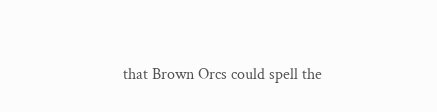that Brown Orcs could spell the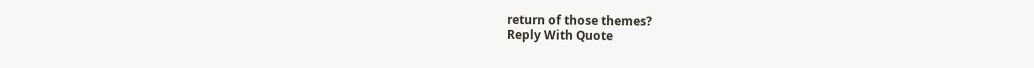return of those themes?
Reply With Quote